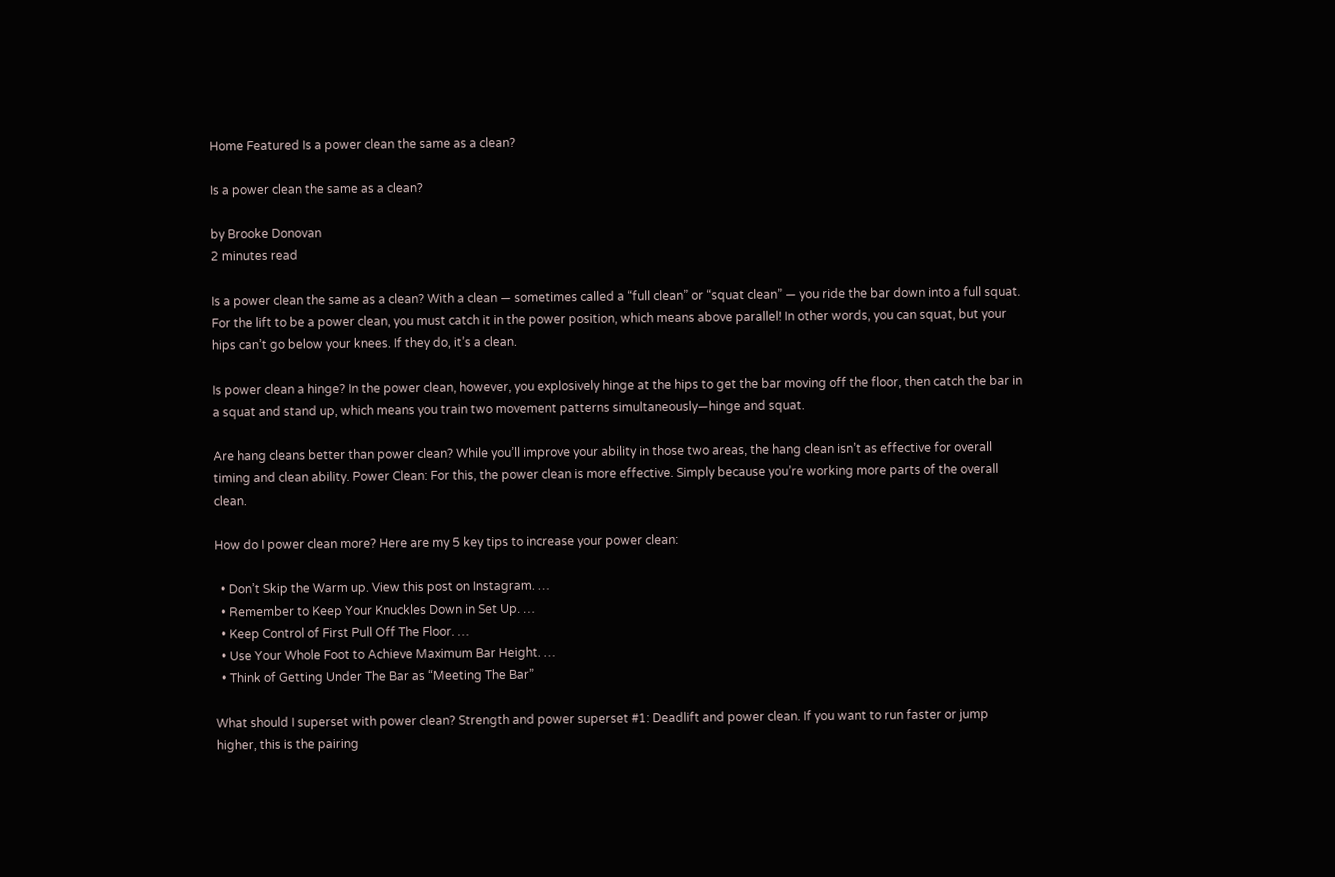Home Featured Is a power clean the same as a clean?

Is a power clean the same as a clean?

by Brooke Donovan
2 minutes read

Is a power clean the same as a clean? With a clean — sometimes called a “full clean” or “squat clean” — you ride the bar down into a full squat. For the lift to be a power clean, you must catch it in the power position, which means above parallel! In other words, you can squat, but your hips can’t go below your knees. If they do, it’s a clean.

Is power clean a hinge? In the power clean, however, you explosively hinge at the hips to get the bar moving off the floor, then catch the bar in a squat and stand up, which means you train two movement patterns simultaneously—hinge and squat.

Are hang cleans better than power clean? While you’ll improve your ability in those two areas, the hang clean isn’t as effective for overall timing and clean ability. Power Clean: For this, the power clean is more effective. Simply because you’re working more parts of the overall clean.

How do I power clean more? Here are my 5 key tips to increase your power clean:

  • Don’t Skip the Warm up. View this post on Instagram. …
  • Remember to Keep Your Knuckles Down in Set Up. …
  • Keep Control of First Pull Off The Floor. …
  • Use Your Whole Foot to Achieve Maximum Bar Height. …
  • Think of Getting Under The Bar as “Meeting The Bar”

What should I superset with power clean? Strength and power superset #1: Deadlift and power clean. If you want to run faster or jump higher, this is the pairing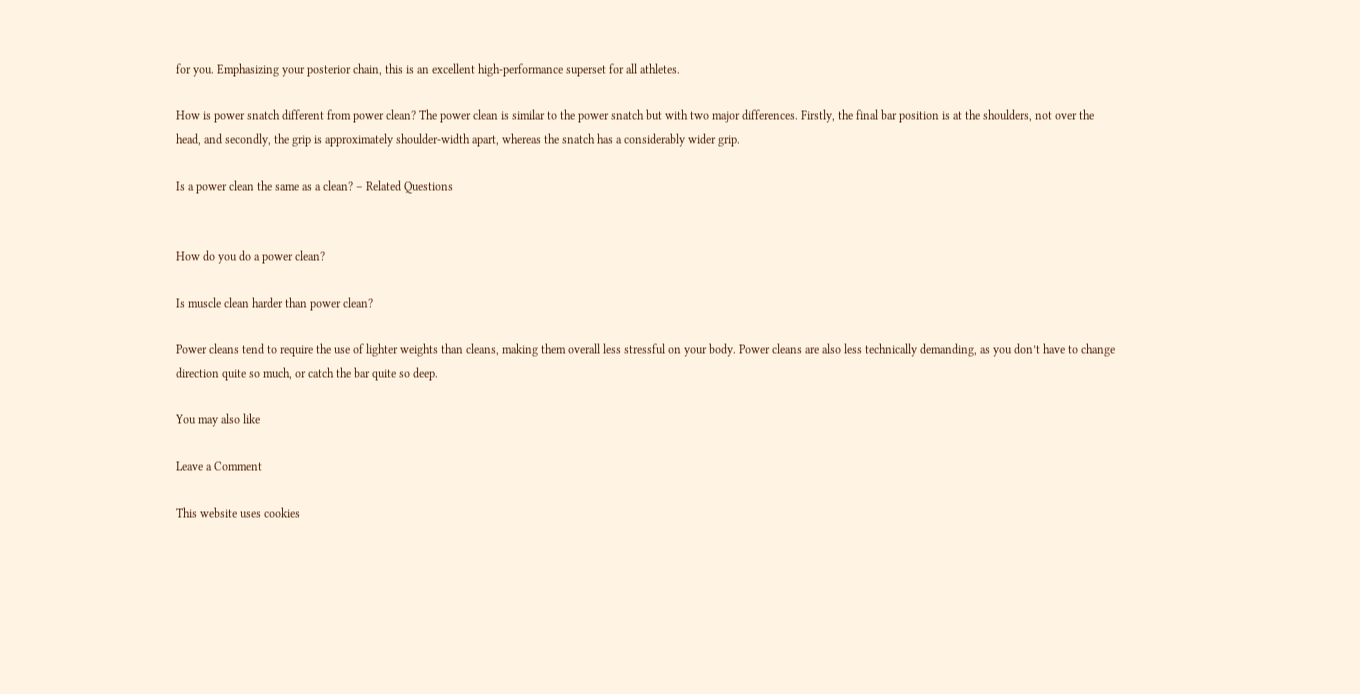for you. Emphasizing your posterior chain, this is an excellent high-performance superset for all athletes.

How is power snatch different from power clean? The power clean is similar to the power snatch but with two major differences. Firstly, the final bar position is at the shoulders, not over the head, and secondly, the grip is approximately shoulder-width apart, whereas the snatch has a considerably wider grip.

Is a power clean the same as a clean? – Related Questions


How do you do a power clean?

Is muscle clean harder than power clean?

Power cleans tend to require the use of lighter weights than cleans, making them overall less stressful on your body. Power cleans are also less technically demanding, as you don’t have to change direction quite so much, or catch the bar quite so deep.

You may also like

Leave a Comment

This website uses cookies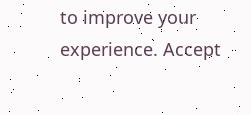to improve your experience. Accept